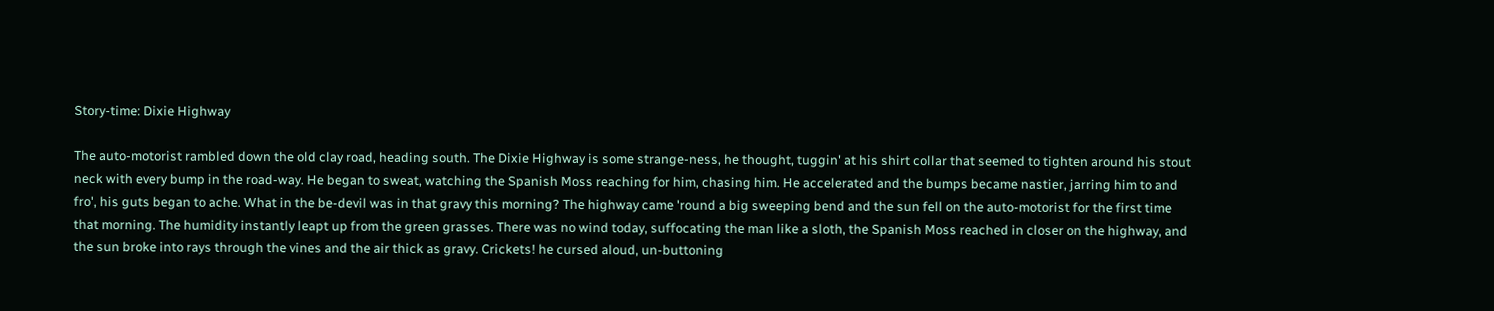Story-time: Dixie Highway

The auto-motorist rambled down the old clay road, heading south. The Dixie Highway is some strange-ness, he thought, tuggin' at his shirt collar that seemed to tighten around his stout neck with every bump in the road-way. He began to sweat, watching the Spanish Moss reaching for him, chasing him. He accelerated and the bumps became nastier, jarring him to and fro', his guts began to ache. What in the be-devil was in that gravy this morning? The highway came 'round a big sweeping bend and the sun fell on the auto-motorist for the first time that morning. The humidity instantly leapt up from the green grasses. There was no wind today, suffocating the man like a sloth, the Spanish Moss reached in closer on the highway, and the sun broke into rays through the vines and the air thick as gravy. Crickets! he cursed aloud, un-buttoning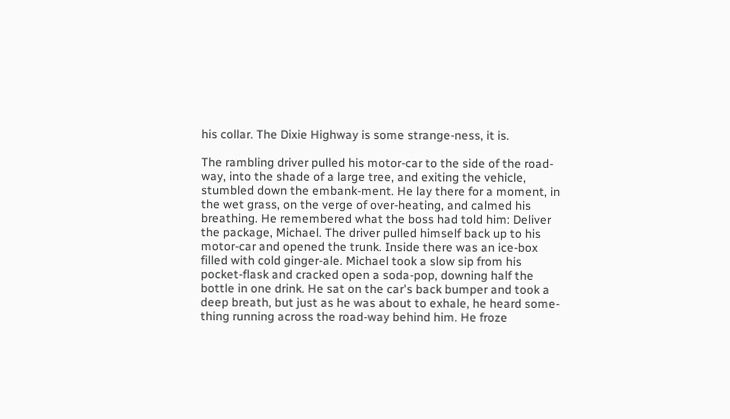his collar. The Dixie Highway is some strange-ness, it is.

The rambling driver pulled his motor-car to the side of the road-way, into the shade of a large tree, and exiting the vehicle, stumbled down the embank-ment. He lay there for a moment, in the wet grass, on the verge of over-heating, and calmed his breathing. He remembered what the boss had told him: Deliver the package, Michael. The driver pulled himself back up to his motor-car and opened the trunk. Inside there was an ice-box filled with cold ginger-ale. Michael took a slow sip from his pocket-flask and cracked open a soda-pop, downing half the bottle in one drink. He sat on the car's back bumper and took a deep breath, but just as he was about to exhale, he heard some-thing running across the road-way behind him. He froze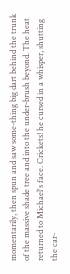momentarily, then spun and saw some-thing big dart behind the trunk of the massive shade tree and into the under-brush beyond. The heat returned to Michael's face. Crickets! he cursed in a whisper, shutting the car-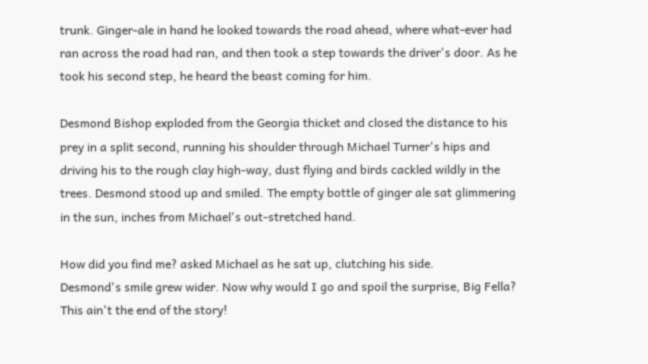trunk. Ginger-ale in hand he looked towards the road ahead, where what-ever had ran across the road had ran, and then took a step towards the driver's door. As he took his second step, he heard the beast coming for him.

Desmond Bishop exploded from the Georgia thicket and closed the distance to his prey in a split second, running his shoulder through Michael Turner's hips and driving his to the rough clay high-way, dust flying and birds cackled wildly in the trees. Desmond stood up and smiled. The empty bottle of ginger ale sat glimmering in the sun, inches from Michael's out-stretched hand.

How did you find me? asked Michael as he sat up, clutching his side.
Desmond's smile grew wider. Now why would I go and spoil the surprise, Big Fella? This ain't the end of the story!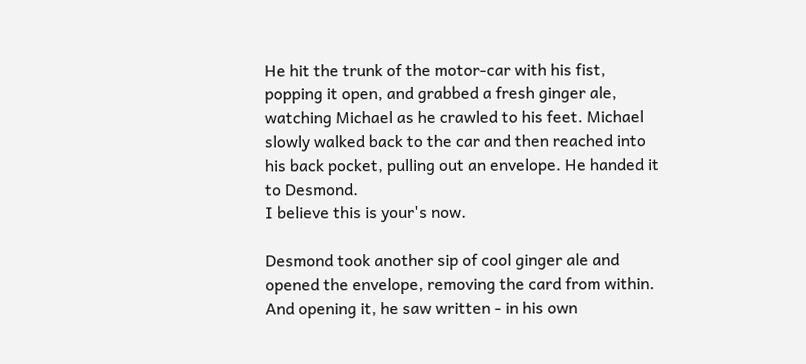He hit the trunk of the motor-car with his fist, popping it open, and grabbed a fresh ginger ale, watching Michael as he crawled to his feet. Michael slowly walked back to the car and then reached into his back pocket, pulling out an envelope. He handed it to Desmond.
I believe this is your's now.

Desmond took another sip of cool ginger ale and opened the envelope, removing the card from within. And opening it, he saw written - in his own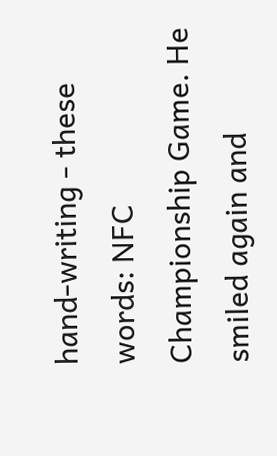hand-writing - these words: NFC Championship Game. He smiled again and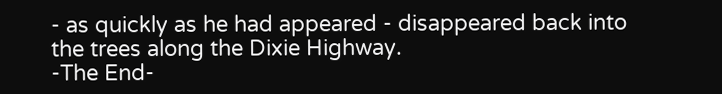- as quickly as he had appeared - disappeared back into the trees along the Dixie Highway.
-The End-